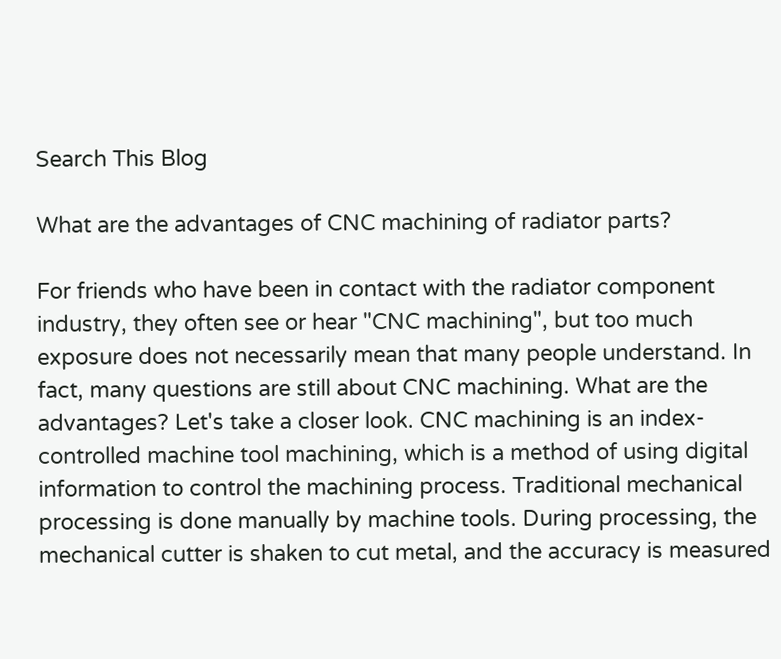Search This Blog

What are the advantages of CNC machining of radiator parts?

For friends who have been in contact with the radiator component industry, they often see or hear "CNC machining", but too much exposure does not necessarily mean that many people understand. In fact, many questions are still about CNC machining. What are the advantages? Let's take a closer look. CNC machining is an index-controlled machine tool machining, which is a method of using digital information to control the machining process. Traditional mechanical processing is done manually by machine tools. During processing, the mechanical cutter is shaken to cut metal, and the accuracy is measured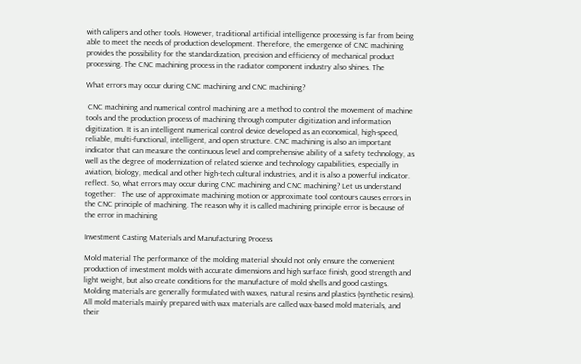with calipers and other tools. However, traditional artificial intelligence processing is far from being able to meet the needs of production development. Therefore, the emergence of CNC machining provides the possibility for the standardization, precision and efficiency of mechanical product processing. The CNC machining process in the radiator component industry also shines. The

What errors may occur during CNC machining and CNC machining?

 CNC machining and numerical control machining are a method to control the movement of machine tools and the production process of machining through computer digitization and information digitization. It is an intelligent numerical control device developed as an economical, high-speed, reliable, multi-functional, intelligent, and open structure. CNC machining is also an important indicator that can measure the continuous level and comprehensive ability of a safety technology, as well as the degree of modernization of related science and technology capabilities, especially in aviation, biology, medical and other high-tech cultural industries, and it is also a powerful indicator. reflect. So, what errors may occur during CNC machining and CNC machining? Let us understand together:   The use of approximate machining motion or approximate tool contours causes errors in the CNC principle of machining. The reason why it is called machining principle error is because of the error in machining

Investment Casting Materials and Manufacturing Process

Mold material The performance of the molding material should not only ensure the convenient production of investment molds with accurate dimensions and high surface finish, good strength and light weight, but also create conditions for the manufacture of mold shells and good castings. Molding materials are generally formulated with waxes, natural resins and plastics (synthetic resins). All mold materials mainly prepared with wax materials are called wax-based mold materials, and their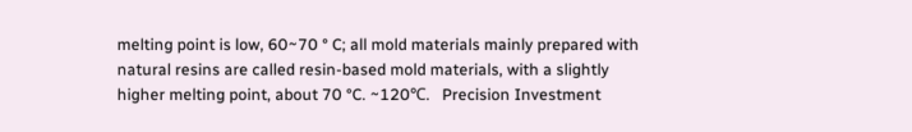melting point is low, 60~70 ° C; all mold materials mainly prepared with natural resins are called resin-based mold materials, with a slightly higher melting point, about 70 °C. ~120℃.   Precision Investment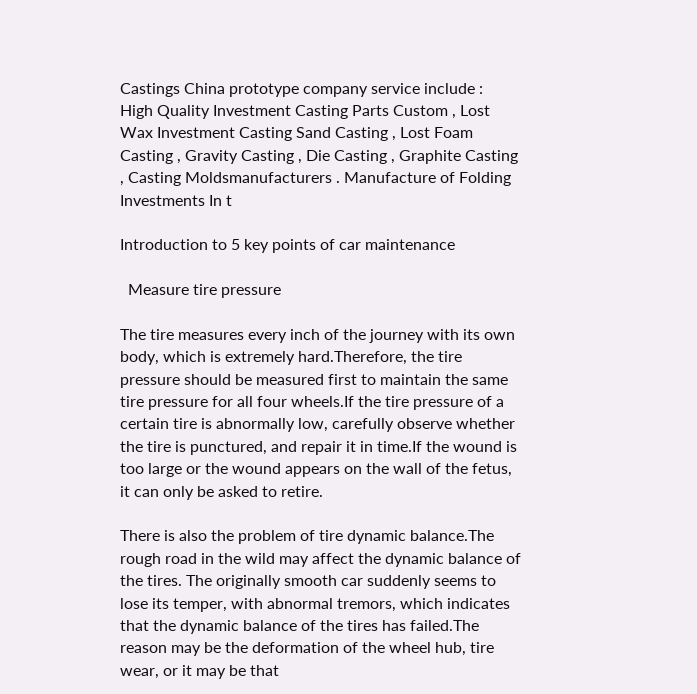Castings China prototype company service include :  High Quality Investment Casting Parts Custom , Lost Wax Investment Casting Sand Casting , Lost Foam Casting , Gravity Casting , Die Casting , Graphite Casting , Casting Moldsmanufacturers . Manufacture of Folding Investments In t

Introduction to 5 key points of car maintenance

  Measure tire pressure

The tire measures every inch of the journey with its own body, which is extremely hard.Therefore, the tire pressure should be measured first to maintain the same tire pressure for all four wheels.If the tire pressure of a certain tire is abnormally low, carefully observe whether the tire is punctured, and repair it in time.If the wound is too large or the wound appears on the wall of the fetus, it can only be asked to retire.

There is also the problem of tire dynamic balance.The rough road in the wild may affect the dynamic balance of the tires. The originally smooth car suddenly seems to lose its temper, with abnormal tremors, which indicates that the dynamic balance of the tires has failed.The reason may be the deformation of the wheel hub, tire wear, or it may be that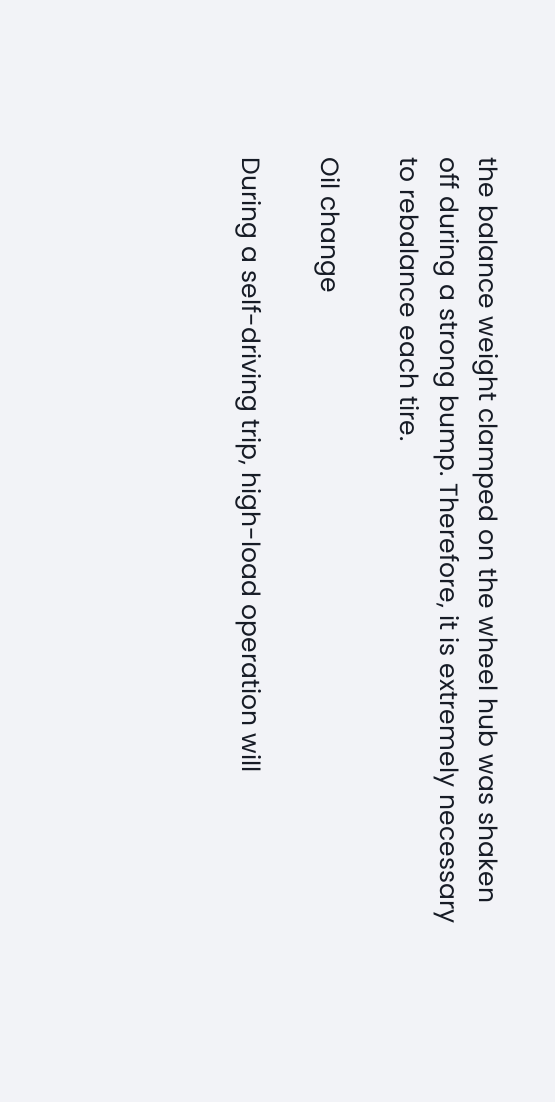the balance weight clamped on the wheel hub was shaken off during a strong bump. Therefore, it is extremely necessary to rebalance each tire.

Oil change

During a self-driving trip, high-load operation will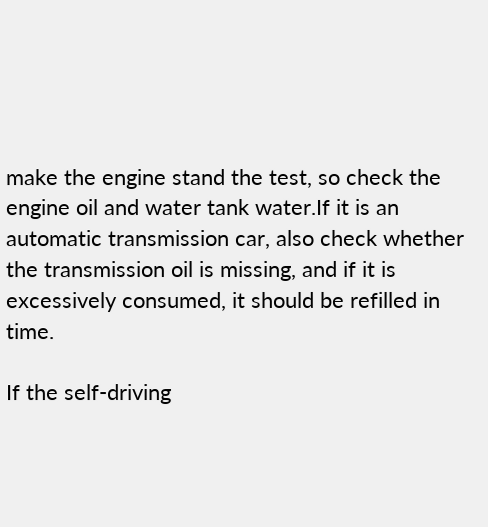make the engine stand the test, so check the engine oil and water tank water.If it is an automatic transmission car, also check whether the transmission oil is missing, and if it is excessively consumed, it should be refilled in time.

If the self-driving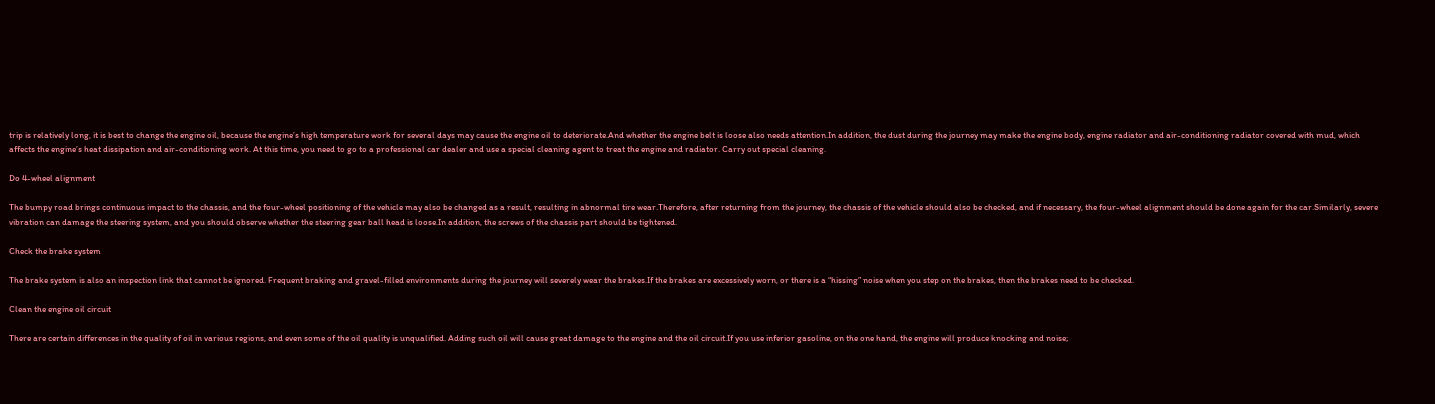trip is relatively long, it is best to change the engine oil, because the engine’s high temperature work for several days may cause the engine oil to deteriorate.And whether the engine belt is loose also needs attention.In addition, the dust during the journey may make the engine body, engine radiator and air-conditioning radiator covered with mud, which affects the engine’s heat dissipation and air-conditioning work. At this time, you need to go to a professional car dealer and use a special cleaning agent to treat the engine and radiator. Carry out special cleaning.

Do 4-wheel alignment

The bumpy road brings continuous impact to the chassis, and the four-wheel positioning of the vehicle may also be changed as a result, resulting in abnormal tire wear.Therefore, after returning from the journey, the chassis of the vehicle should also be checked, and if necessary, the four-wheel alignment should be done again for the car.Similarly, severe vibration can damage the steering system, and you should observe whether the steering gear ball head is loose.In addition, the screws of the chassis part should be tightened.

Check the brake system

The brake system is also an inspection link that cannot be ignored. Frequent braking and gravel-filled environments during the journey will severely wear the brakes.If the brakes are excessively worn, or there is a “hissing” noise when you step on the brakes, then the brakes need to be checked.

Clean the engine oil circuit

There are certain differences in the quality of oil in various regions, and even some of the oil quality is unqualified. Adding such oil will cause great damage to the engine and the oil circuit.If you use inferior gasoline, on the one hand, the engine will produce knocking and noise;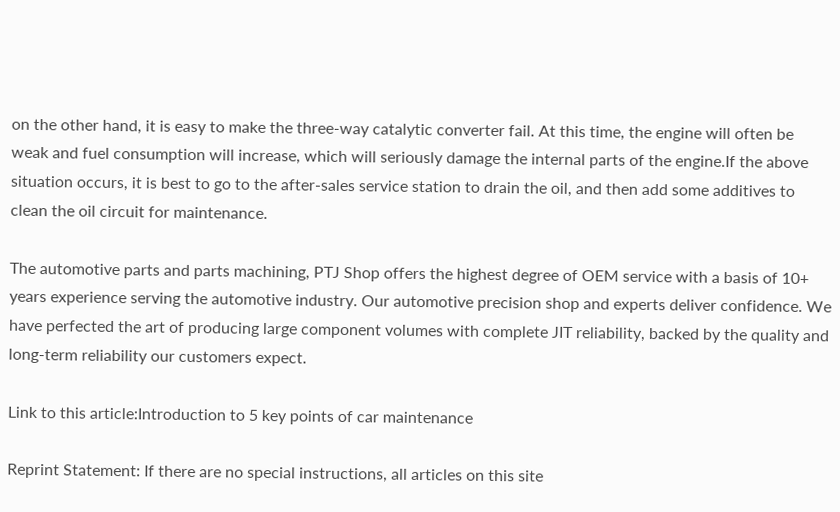on the other hand, it is easy to make the three-way catalytic converter fail. At this time, the engine will often be weak and fuel consumption will increase, which will seriously damage the internal parts of the engine.If the above situation occurs, it is best to go to the after-sales service station to drain the oil, and then add some additives to clean the oil circuit for maintenance.

The automotive parts and parts machining, PTJ Shop offers the highest degree of OEM service with a basis of 10+ years experience serving the automotive industry. Our automotive precision shop and experts deliver confidence. We have perfected the art of producing large component volumes with complete JIT reliability, backed by the quality and long-term reliability our customers expect.

Link to this article:Introduction to 5 key points of car maintenance

Reprint Statement: If there are no special instructions, all articles on this site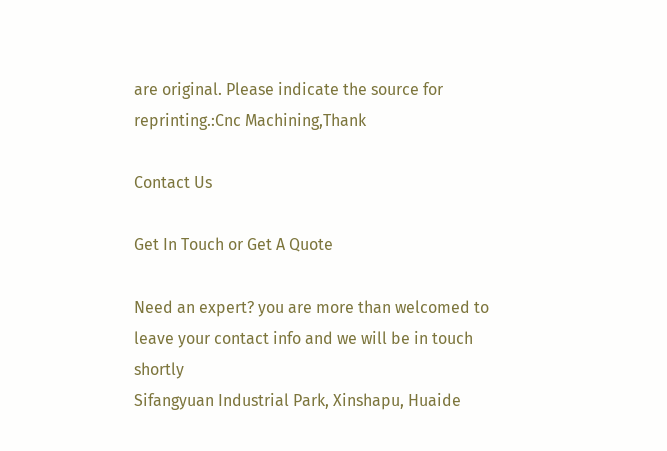are original. Please indicate the source for reprinting.:Cnc Machining,Thank

Contact Us

Get In Touch or Get A Quote

Need an expert? you are more than welcomed to
leave your contact info and we will be in touch shortly
Sifangyuan Industrial Park, Xinshapu, Huaide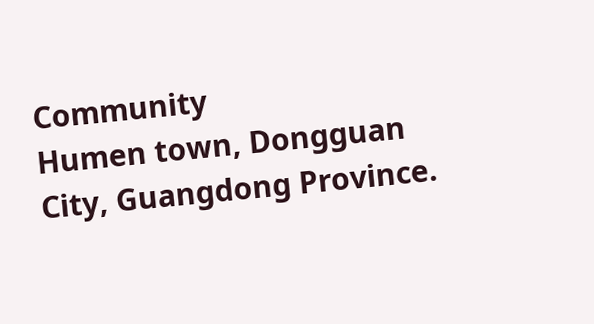Community
Humen town, Dongguan City, Guangdong Province.